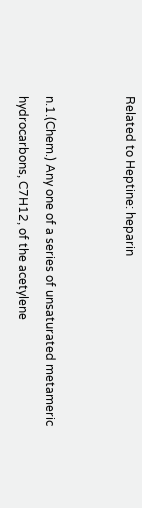Related to Heptine: heparin


n.1.(Chem.) Any one of a series of unsaturated metameric hydrocarbons, C7H12, of the acetylene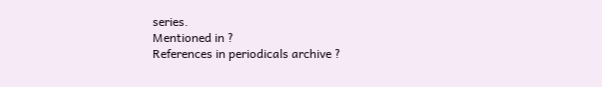series.
Mentioned in ?
References in periodicals archive ?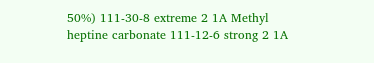50%) 111-30-8 extreme 2 1A Methyl heptine carbonate 111-12-6 strong 2 1A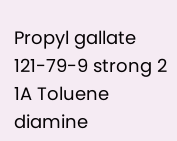Propyl gallate 121-79-9 strong 2 1A Toluene diamine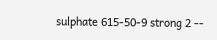sulphate 615-50-9 strong 2 --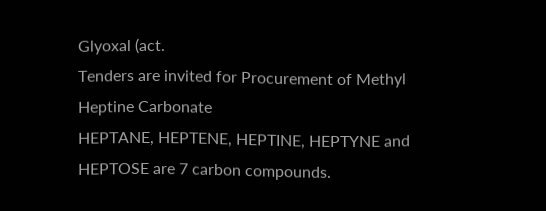Glyoxal (act.
Tenders are invited for Procurement of Methyl Heptine Carbonate
HEPTANE, HEPTENE, HEPTINE, HEPTYNE and HEPTOSE are 7 carbon compounds.